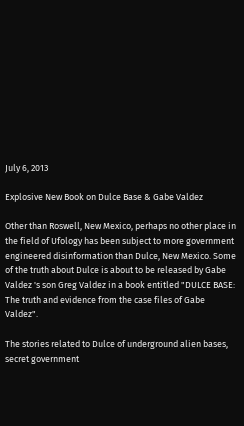July 6, 2013

Explosive New Book on Dulce Base & Gabe Valdez

Other than Roswell, New Mexico, perhaps no other place in the field of Ufology has been subject to more government engineered disinformation than Dulce, New Mexico. Some of the truth about Dulce is about to be released by Gabe Valdez 's son Greg Valdez in a book entitled "DULCE BASE: The truth and evidence from the case files of Gabe Valdez".

The stories related to Dulce of underground alien bases, secret government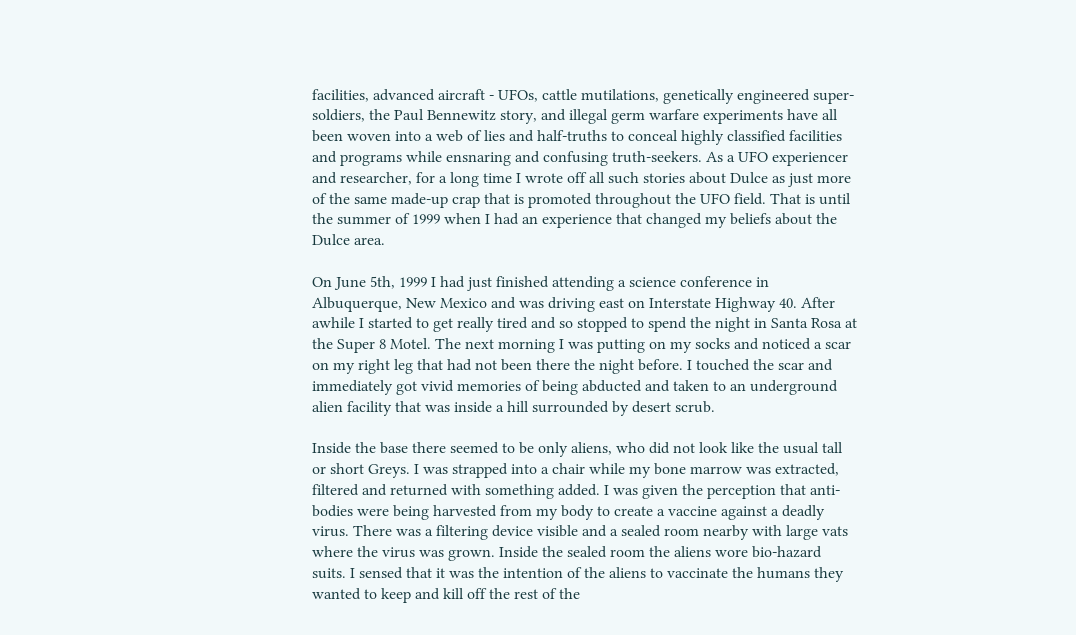facilities, advanced aircraft - UFOs, cattle mutilations, genetically engineered super-soldiers, the Paul Bennewitz story, and illegal germ warfare experiments have all been woven into a web of lies and half-truths to conceal highly classified facilities and programs while ensnaring and confusing truth-seekers. As a UFO experiencer and researcher, for a long time I wrote off all such stories about Dulce as just more of the same made-up crap that is promoted throughout the UFO field. That is until the summer of 1999 when I had an experience that changed my beliefs about the Dulce area.

On June 5th, 1999 I had just finished attending a science conference in Albuquerque, New Mexico and was driving east on Interstate Highway 40. After awhile I started to get really tired and so stopped to spend the night in Santa Rosa at the Super 8 Motel. The next morning I was putting on my socks and noticed a scar on my right leg that had not been there the night before. I touched the scar and immediately got vivid memories of being abducted and taken to an underground alien facility that was inside a hill surrounded by desert scrub.

Inside the base there seemed to be only aliens, who did not look like the usual tall or short Greys. I was strapped into a chair while my bone marrow was extracted, filtered and returned with something added. I was given the perception that anti-bodies were being harvested from my body to create a vaccine against a deadly virus. There was a filtering device visible and a sealed room nearby with large vats where the virus was grown. Inside the sealed room the aliens wore bio-hazard suits. I sensed that it was the intention of the aliens to vaccinate the humans they wanted to keep and kill off the rest of the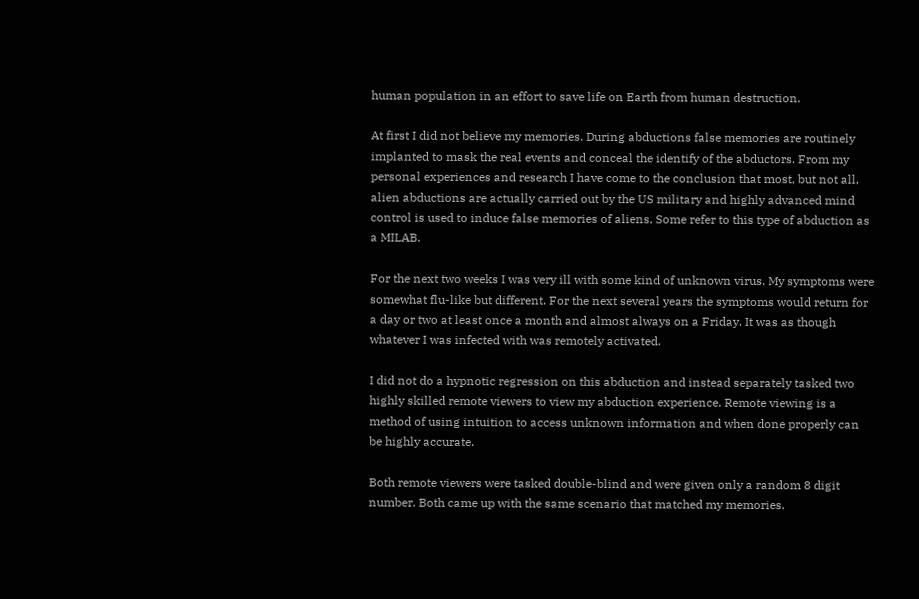human population in an effort to save life on Earth from human destruction.

At first I did not believe my memories. During abductions false memories are routinely implanted to mask the real events and conceal the identify of the abductors. From my personal experiences and research I have come to the conclusion that most, but not all, alien abductions are actually carried out by the US military and highly advanced mind control is used to induce false memories of aliens. Some refer to this type of abduction as a MILAB.

For the next two weeks I was very ill with some kind of unknown virus. My symptoms were somewhat flu-like but different. For the next several years the symptoms would return for a day or two at least once a month and almost always on a Friday. It was as though whatever I was infected with was remotely activated.

I did not do a hypnotic regression on this abduction and instead separately tasked two highly skilled remote viewers to view my abduction experience. Remote viewing is a method of using intuition to access unknown information and when done properly can be highly accurate.

Both remote viewers were tasked double-blind and were given only a random 8 digit number. Both came up with the same scenario that matched my memories.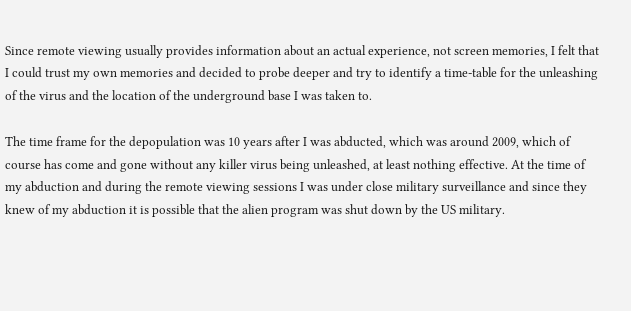Since remote viewing usually provides information about an actual experience, not screen memories, I felt that I could trust my own memories and decided to probe deeper and try to identify a time-table for the unleashing of the virus and the location of the underground base I was taken to.

The time frame for the depopulation was 10 years after I was abducted, which was around 2009, which of course has come and gone without any killer virus being unleashed, at least nothing effective. At the time of my abduction and during the remote viewing sessions I was under close military surveillance and since they knew of my abduction it is possible that the alien program was shut down by the US military.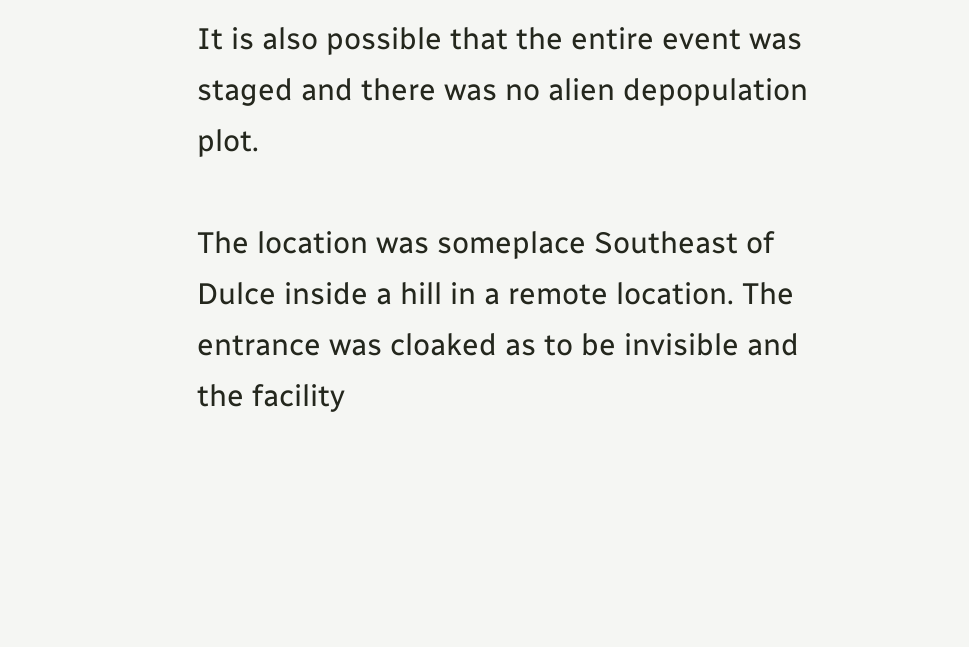It is also possible that the entire event was staged and there was no alien depopulation plot.

The location was someplace Southeast of Dulce inside a hill in a remote location. The entrance was cloaked as to be invisible and the facility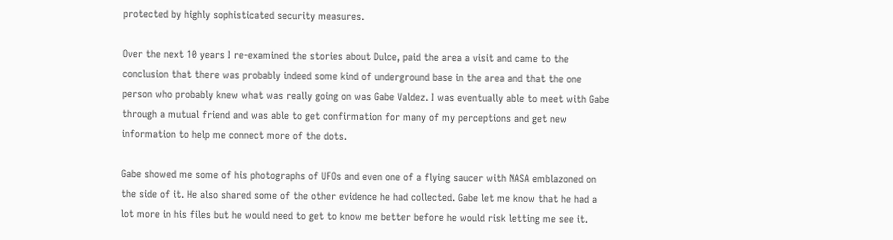protected by highly sophisticated security measures.

Over the next 10 years I re-examined the stories about Dulce, paid the area a visit and came to the conclusion that there was probably indeed some kind of underground base in the area and that the one person who probably knew what was really going on was Gabe Valdez. I was eventually able to meet with Gabe through a mutual friend and was able to get confirmation for many of my perceptions and get new information to help me connect more of the dots.

Gabe showed me some of his photographs of UFOs and even one of a flying saucer with NASA emblazoned on the side of it. He also shared some of the other evidence he had collected. Gabe let me know that he had a lot more in his files but he would need to get to know me better before he would risk letting me see it.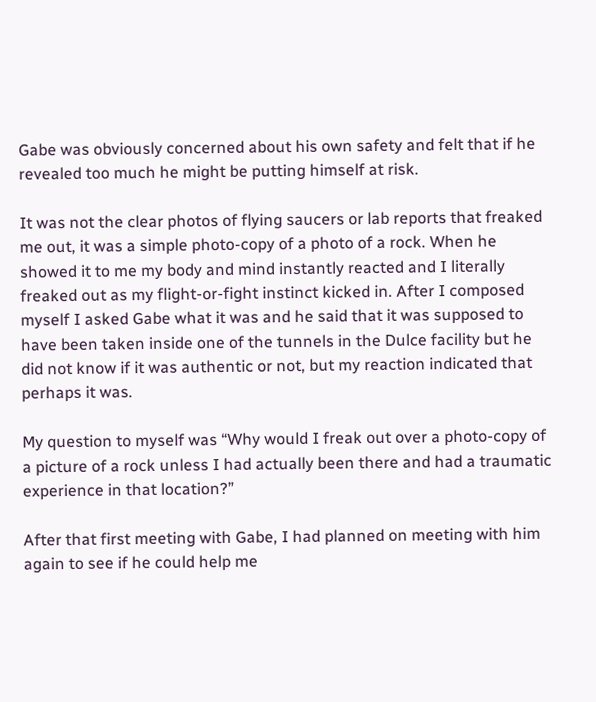Gabe was obviously concerned about his own safety and felt that if he revealed too much he might be putting himself at risk.

It was not the clear photos of flying saucers or lab reports that freaked me out, it was a simple photo-copy of a photo of a rock. When he showed it to me my body and mind instantly reacted and I literally freaked out as my flight-or-fight instinct kicked in. After I composed myself I asked Gabe what it was and he said that it was supposed to have been taken inside one of the tunnels in the Dulce facility but he did not know if it was authentic or not, but my reaction indicated that perhaps it was.

My question to myself was “Why would I freak out over a photo-copy of a picture of a rock unless I had actually been there and had a traumatic experience in that location?”

After that first meeting with Gabe, I had planned on meeting with him again to see if he could help me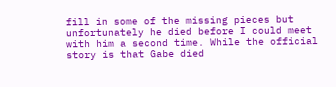fill in some of the missing pieces but unfortunately he died before I could meet with him a second time. While the official story is that Gabe died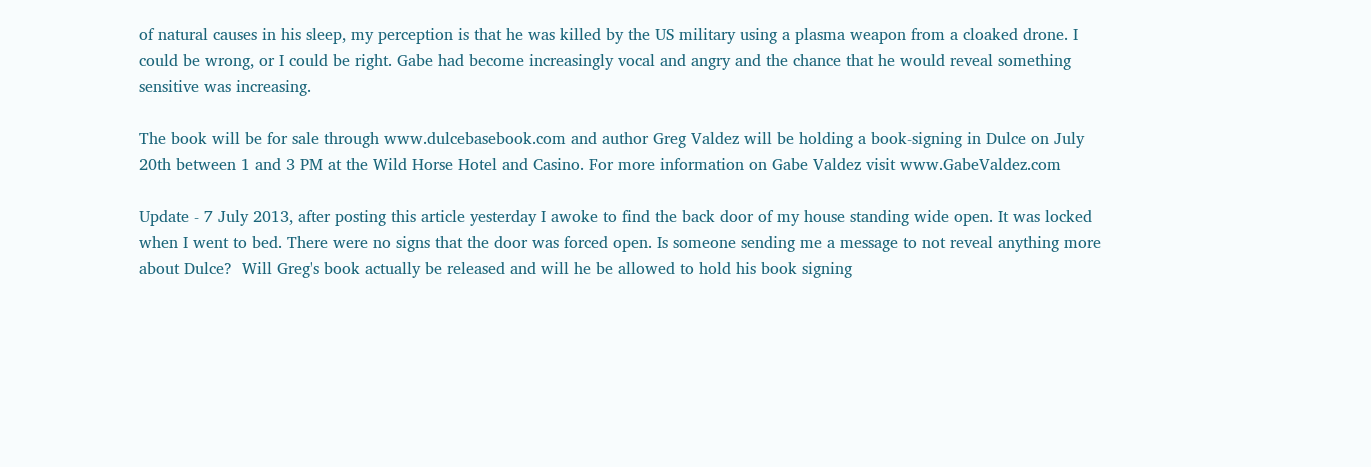of natural causes in his sleep, my perception is that he was killed by the US military using a plasma weapon from a cloaked drone. I could be wrong, or I could be right. Gabe had become increasingly vocal and angry and the chance that he would reveal something sensitive was increasing.

The book will be for sale through www.dulcebasebook.com and author Greg Valdez will be holding a book-signing in Dulce on July 20th between 1 and 3 PM at the Wild Horse Hotel and Casino. For more information on Gabe Valdez visit www.GabeValdez.com

Update - 7 July 2013, after posting this article yesterday I awoke to find the back door of my house standing wide open. It was locked when I went to bed. There were no signs that the door was forced open. Is someone sending me a message to not reveal anything more about Dulce?  Will Greg's book actually be released and will he be allowed to hold his book signing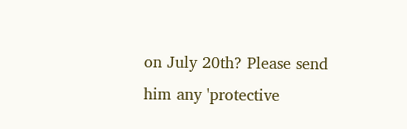on July 20th? Please send him any 'protective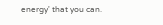energy' that you can.